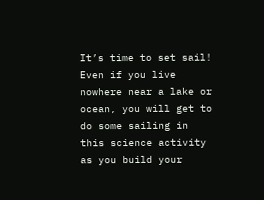It’s time to set sail! Even if you live nowhere near a lake or ocean, you will get to do some sailing in this science activity as you build your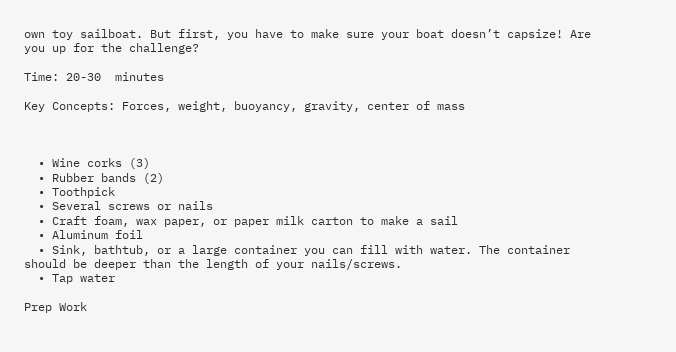own toy sailboat. But first, you have to make sure your boat doesn’t capsize! Are you up for the challenge?

Time: 20-30  minutes

Key Concepts: Forces, weight, buoyancy, gravity, center of mass



  • Wine corks (3)
  • Rubber bands (2)
  • Toothpick
  • Several screws or nails
  • Craft foam, wax paper, or paper milk carton to make a sail
  • Aluminum foil
  • Sink, bathtub, or a large container you can fill with water. The container should be deeper than the length of your nails/screws.
  • Tap water

Prep Work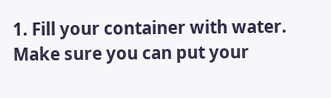1. Fill your container with water. Make sure you can put your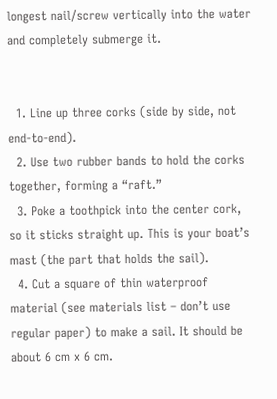longest nail/screw vertically into the water and completely submerge it.


  1. Line up three corks (side by side, not end-to-end).
  2. Use two rubber bands to hold the corks together, forming a “raft.”
  3. Poke a toothpick into the center cork, so it sticks straight up. This is your boat’s mast (the part that holds the sail).
  4. Cut a square of thin waterproof material (see materials list – don’t use regular paper) to make a sail. It should be about 6 cm x 6 cm.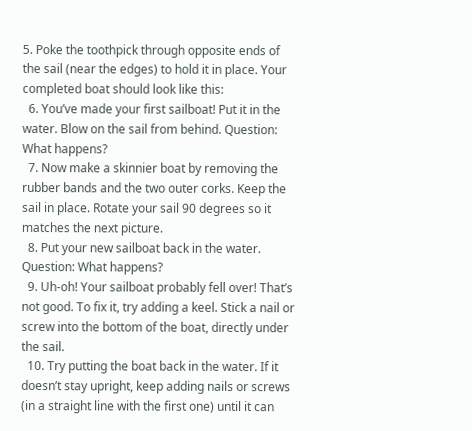5. Poke the toothpick through opposite ends of the sail (near the edges) to hold it in place. Your completed boat should look like this:
  6. You’ve made your first sailboat! Put it in the water. Blow on the sail from behind. Question: What happens?
  7. Now make a skinnier boat by removing the rubber bands and the two outer corks. Keep the sail in place. Rotate your sail 90 degrees so it matches the next picture.
  8. Put your new sailboat back in the water. Question: What happens?
  9. Uh-oh! Your sailboat probably fell over! That’s not good. To fix it, try adding a keel. Stick a nail or screw into the bottom of the boat, directly under the sail.
  10. Try putting the boat back in the water. If it doesn’t stay upright, keep adding nails or screws (in a straight line with the first one) until it can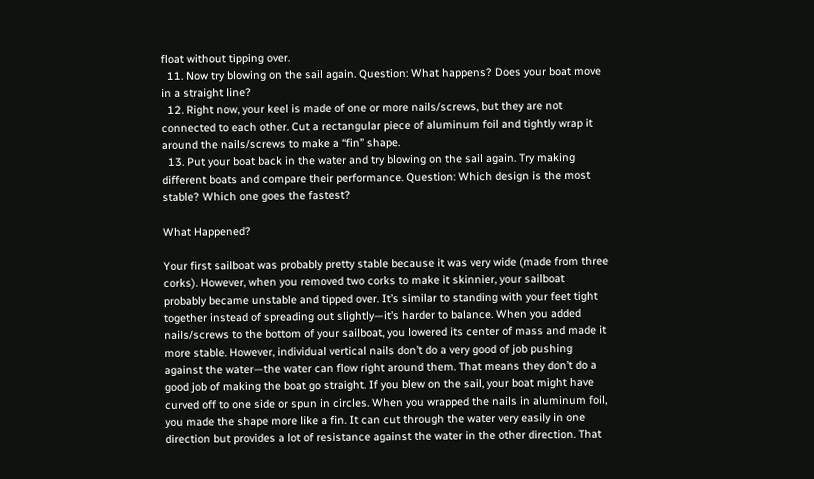float without tipping over.
  11. Now try blowing on the sail again. Question: What happens? Does your boat move in a straight line?
  12. Right now, your keel is made of one or more nails/screws, but they are not connected to each other. Cut a rectangular piece of aluminum foil and tightly wrap it around the nails/screws to make a “fin” shape.
  13. Put your boat back in the water and try blowing on the sail again. Try making different boats and compare their performance. Question: Which design is the most stable? Which one goes the fastest?

What Happened?

Your first sailboat was probably pretty stable because it was very wide (made from three corks). However, when you removed two corks to make it skinnier, your sailboat probably became unstable and tipped over. It’s similar to standing with your feet tight together instead of spreading out slightly—it’s harder to balance. When you added nails/screws to the bottom of your sailboat, you lowered its center of mass and made it more stable. However, individual vertical nails don’t do a very good of job pushing against the water—the water can flow right around them. That means they don’t do a good job of making the boat go straight. If you blew on the sail, your boat might have curved off to one side or spun in circles. When you wrapped the nails in aluminum foil, you made the shape more like a fin. It can cut through the water very easily in one direction but provides a lot of resistance against the water in the other direction. That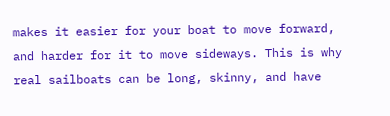makes it easier for your boat to move forward, and harder for it to move sideways. This is why real sailboats can be long, skinny, and have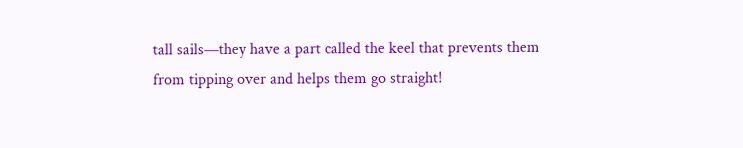tall sails—they have a part called the keel that prevents them from tipping over and helps them go straight!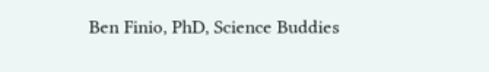Ben Finio, PhD, Science Buddies